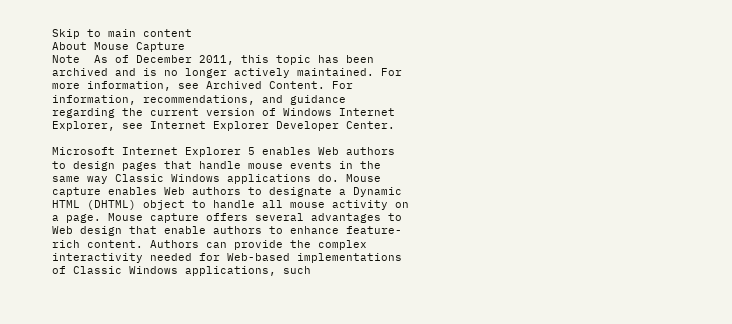Skip to main content
About Mouse Capture
Note  As of December 2011, this topic has been archived and is no longer actively maintained. For more information, see Archived Content. For information, recommendations, and guidance regarding the current version of Windows Internet Explorer, see Internet Explorer Developer Center.

Microsoft Internet Explorer 5 enables Web authors to design pages that handle mouse events in the same way Classic Windows applications do. Mouse capture enables Web authors to designate a Dynamic HTML (DHTML) object to handle all mouse activity on a page. Mouse capture offers several advantages to Web design that enable authors to enhance feature-rich content. Authors can provide the complex interactivity needed for Web-based implementations of Classic Windows applications, such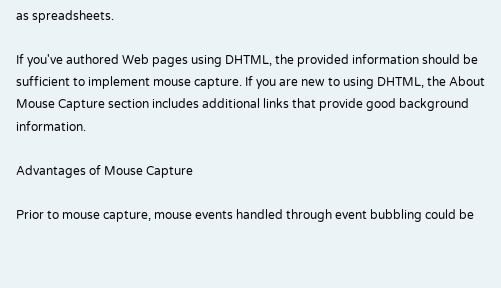as spreadsheets.

If you've authored Web pages using DHTML, the provided information should be sufficient to implement mouse capture. If you are new to using DHTML, the About Mouse Capture section includes additional links that provide good background information.

Advantages of Mouse Capture

Prior to mouse capture, mouse events handled through event bubbling could be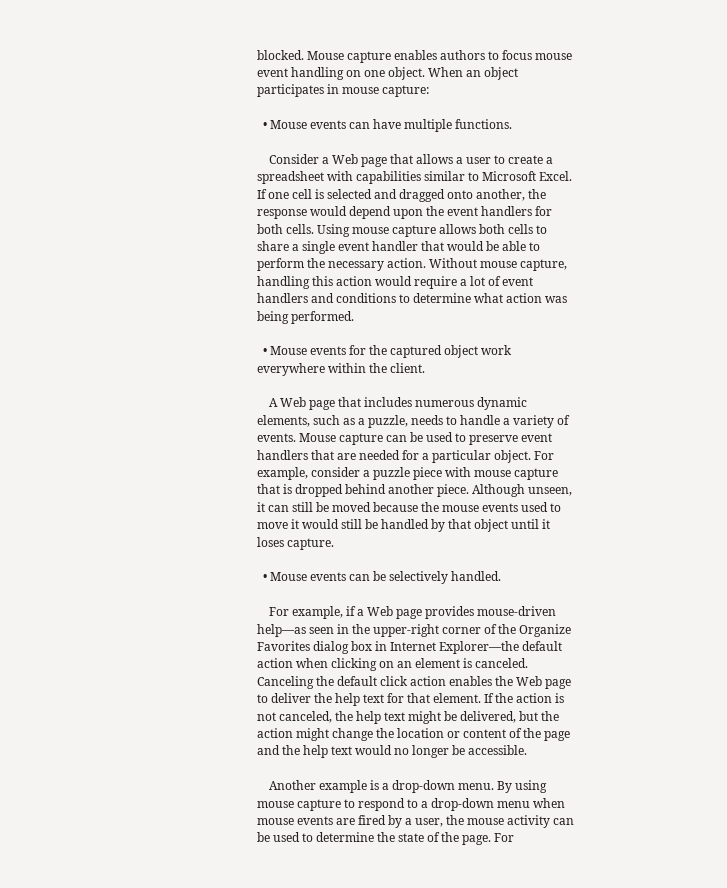blocked. Mouse capture enables authors to focus mouse event handling on one object. When an object participates in mouse capture:

  • Mouse events can have multiple functions.

    Consider a Web page that allows a user to create a spreadsheet with capabilities similar to Microsoft Excel. If one cell is selected and dragged onto another, the response would depend upon the event handlers for both cells. Using mouse capture allows both cells to share a single event handler that would be able to perform the necessary action. Without mouse capture, handling this action would require a lot of event handlers and conditions to determine what action was being performed.

  • Mouse events for the captured object work everywhere within the client.

    A Web page that includes numerous dynamic elements, such as a puzzle, needs to handle a variety of events. Mouse capture can be used to preserve event handlers that are needed for a particular object. For example, consider a puzzle piece with mouse capture that is dropped behind another piece. Although unseen, it can still be moved because the mouse events used to move it would still be handled by that object until it loses capture.

  • Mouse events can be selectively handled.

    For example, if a Web page provides mouse-driven help—as seen in the upper-right corner of the Organize Favorites dialog box in Internet Explorer—the default action when clicking on an element is canceled. Canceling the default click action enables the Web page to deliver the help text for that element. If the action is not canceled, the help text might be delivered, but the action might change the location or content of the page and the help text would no longer be accessible.

    Another example is a drop-down menu. By using mouse capture to respond to a drop-down menu when mouse events are fired by a user, the mouse activity can be used to determine the state of the page. For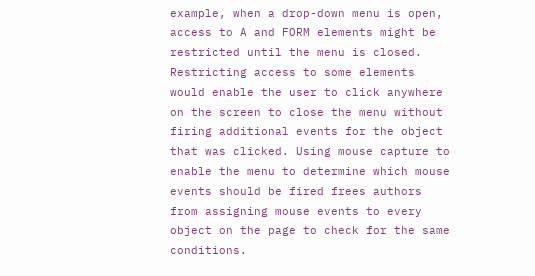example, when a drop-down menu is open, access to A and FORM elements might be restricted until the menu is closed. Restricting access to some elements would enable the user to click anywhere on the screen to close the menu without firing additional events for the object that was clicked. Using mouse capture to enable the menu to determine which mouse events should be fired frees authors from assigning mouse events to every object on the page to check for the same conditions.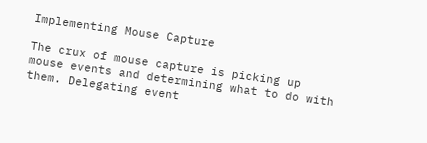Implementing Mouse Capture

The crux of mouse capture is picking up mouse events and determining what to do with them. Delegating event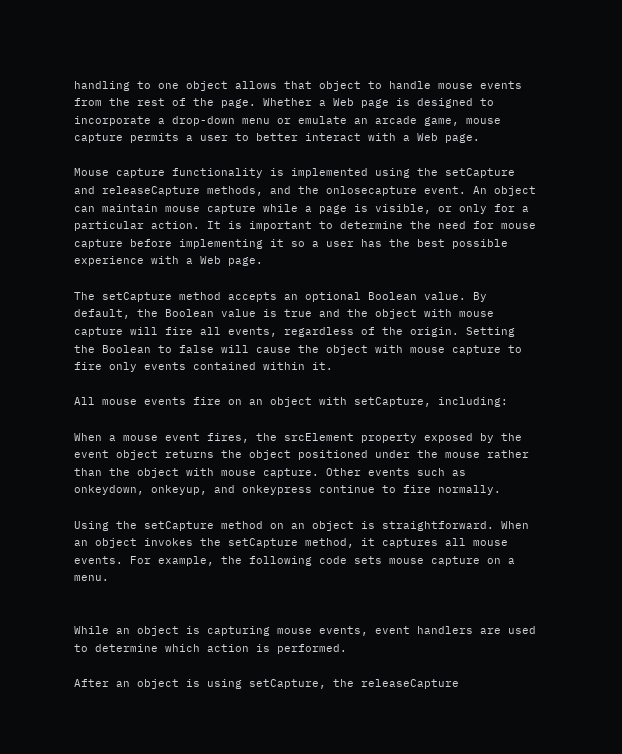handling to one object allows that object to handle mouse events from the rest of the page. Whether a Web page is designed to incorporate a drop-down menu or emulate an arcade game, mouse capture permits a user to better interact with a Web page.

Mouse capture functionality is implemented using the setCapture and releaseCapture methods, and the onlosecapture event. An object can maintain mouse capture while a page is visible, or only for a particular action. It is important to determine the need for mouse capture before implementing it so a user has the best possible experience with a Web page.

The setCapture method accepts an optional Boolean value. By default, the Boolean value is true and the object with mouse capture will fire all events, regardless of the origin. Setting the Boolean to false will cause the object with mouse capture to fire only events contained within it.

All mouse events fire on an object with setCapture, including:

When a mouse event fires, the srcElement property exposed by the event object returns the object positioned under the mouse rather than the object with mouse capture. Other events such as onkeydown, onkeyup, and onkeypress continue to fire normally.

Using the setCapture method on an object is straightforward. When an object invokes the setCapture method, it captures all mouse events. For example, the following code sets mouse capture on a menu.


While an object is capturing mouse events, event handlers are used to determine which action is performed.

After an object is using setCapture, the releaseCapture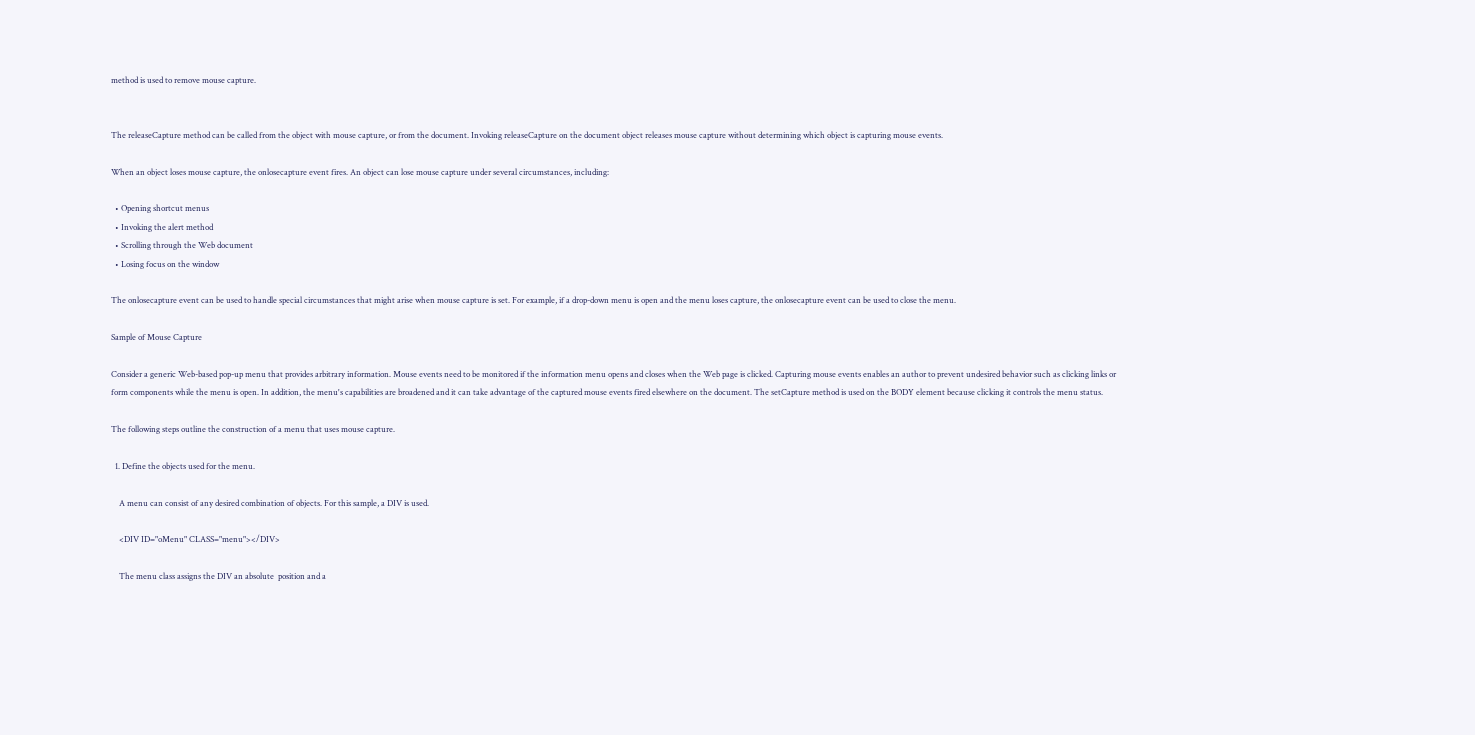method is used to remove mouse capture.


The releaseCapture method can be called from the object with mouse capture, or from the document. Invoking releaseCapture on the document object releases mouse capture without determining which object is capturing mouse events.

When an object loses mouse capture, the onlosecapture event fires. An object can lose mouse capture under several circumstances, including:

  • Opening shortcut menus
  • Invoking the alert method
  • Scrolling through the Web document
  • Losing focus on the window

The onlosecapture event can be used to handle special circumstances that might arise when mouse capture is set. For example, if a drop-down menu is open and the menu loses capture, the onlosecapture event can be used to close the menu.

Sample of Mouse Capture

Consider a generic Web-based pop-up menu that provides arbitrary information. Mouse events need to be monitored if the information menu opens and closes when the Web page is clicked. Capturing mouse events enables an author to prevent undesired behavior such as clicking links or form components while the menu is open. In addition, the menu's capabilities are broadened and it can take advantage of the captured mouse events fired elsewhere on the document. The setCapture method is used on the BODY element because clicking it controls the menu status.

The following steps outline the construction of a menu that uses mouse capture.

  1. Define the objects used for the menu.

    A menu can consist of any desired combination of objects. For this sample, a DIV is used.

    <DIV ID="oMenu" CLASS="menu"></DIV>

    The menu class assigns the DIV an absolute  position and a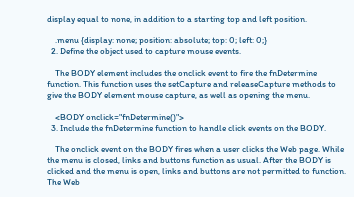display equal to none, in addition to a starting top and left position.

    .menu {display: none; position: absolute; top: 0; left: 0;}
  2. Define the object used to capture mouse events.

    The BODY element includes the onclick event to fire the fnDetermine function. This function uses the setCapture and releaseCapture methods to give the BODY element mouse capture, as well as opening the menu.

    <BODY onclick="fnDetermine()">
  3. Include the fnDetermine function to handle click events on the BODY.

    The onclick event on the BODY fires when a user clicks the Web page. While the menu is closed, links and buttons function as usual. After the BODY is clicked and the menu is open, links and buttons are not permitted to function. The Web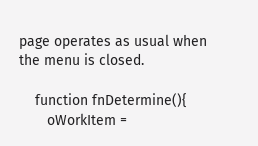page operates as usual when the menu is closed.

    function fnDetermine(){
       oWorkItem =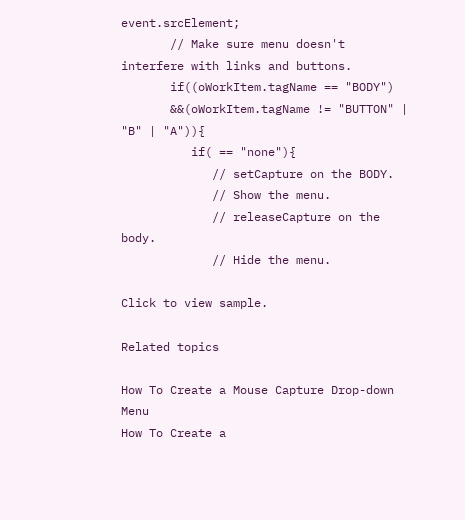event.srcElement;
       // Make sure menu doesn't interfere with links and buttons.
       if((oWorkItem.tagName == "BODY")
       &&(oWorkItem.tagName != "BUTTON" | "B" | "A")){
          if( == "none"){
             // setCapture on the BODY.
             // Show the menu.
             // releaseCapture on the body.
             // Hide the menu.

Click to view sample.

Related topics

How To Create a Mouse Capture Drop-down Menu
How To Create a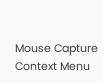Mouse Capture Context Menu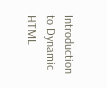Introduction to Dynamic HTML